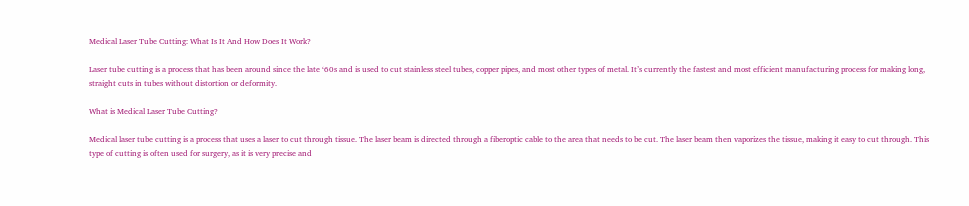Medical Laser Tube Cutting: What Is It And How Does It Work?

Laser tube cutting is a process that has been around since the late ‘60s and is used to cut stainless steel tubes, copper pipes, and most other types of metal. It’s currently the fastest and most efficient manufacturing process for making long, straight cuts in tubes without distortion or deformity.

What is Medical Laser Tube Cutting?

Medical laser tube cutting is a process that uses a laser to cut through tissue. The laser beam is directed through a fiberoptic cable to the area that needs to be cut. The laser beam then vaporizes the tissue, making it easy to cut through. This type of cutting is often used for surgery, as it is very precise and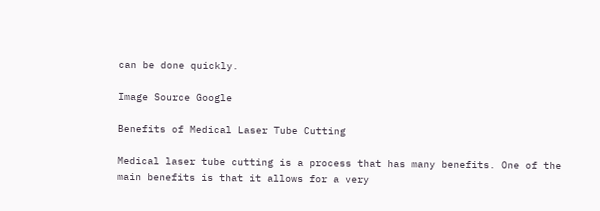can be done quickly.

Image Source Google

Benefits of Medical Laser Tube Cutting

Medical laser tube cutting is a process that has many benefits. One of the main benefits is that it allows for a very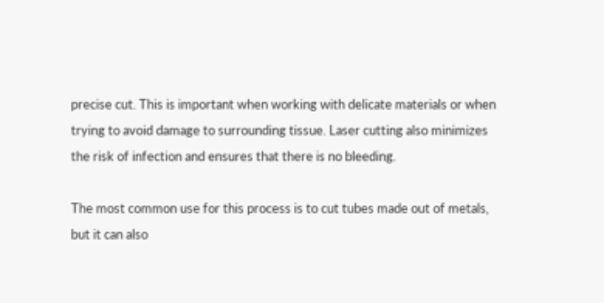precise cut. This is important when working with delicate materials or when trying to avoid damage to surrounding tissue. Laser cutting also minimizes the risk of infection and ensures that there is no bleeding.

The most common use for this process is to cut tubes made out of metals, but it can also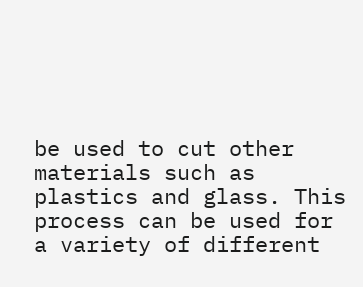be used to cut other materials such as plastics and glass. This process can be used for a variety of different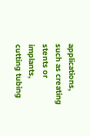applications, such as creating stents or implants, cutting tubing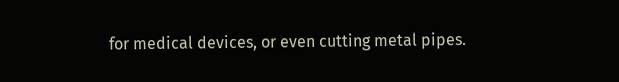for medical devices, or even cutting metal pipes.